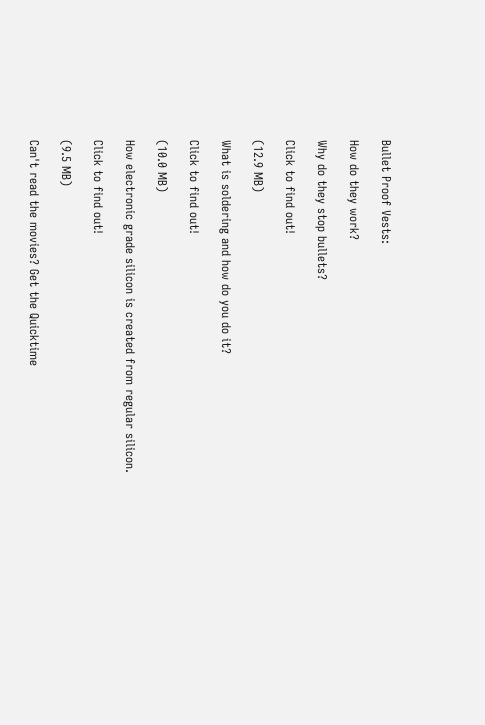Bullet Proof Vests:

How do they work?

Why do they stop bullets?

Click to find out!

(12.9 MB)

What is soldering and how do you do it?

Click to find out!

(10.0 MB)

How electronic grade silicon is created from regular silicon.

Click to find out!

(9.5 MB)

Can't read the movies? Get the Quicktime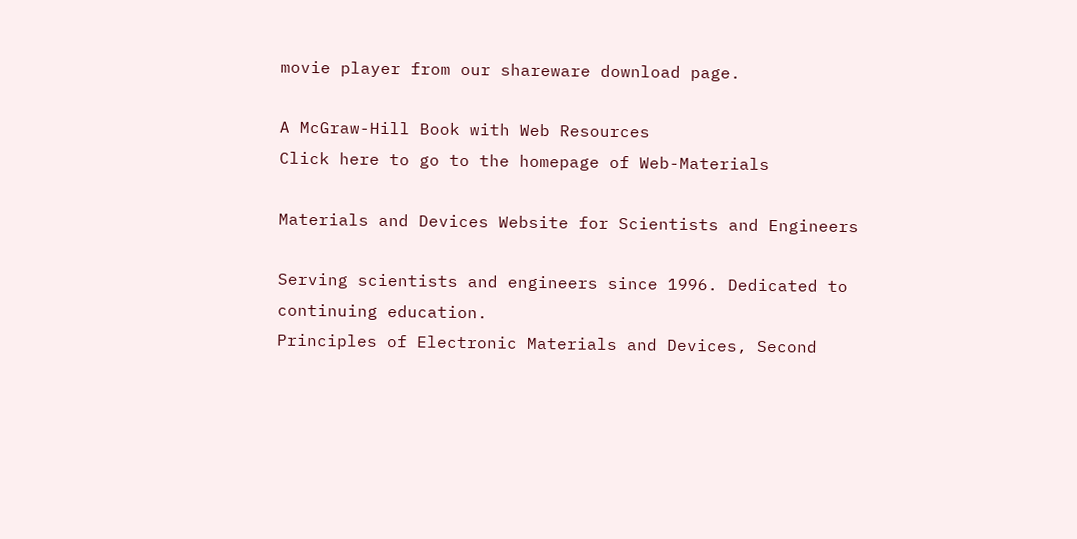movie player from our shareware download page.

A McGraw-Hill Book with Web Resources
Click here to go to the homepage of Web-Materials

Materials and Devices Website for Scientists and Engineers

Serving scientists and engineers since 1996. Dedicated to continuing education.
Principles of Electronic Materials and Devices, Second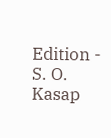Edition - S. O. Kasap